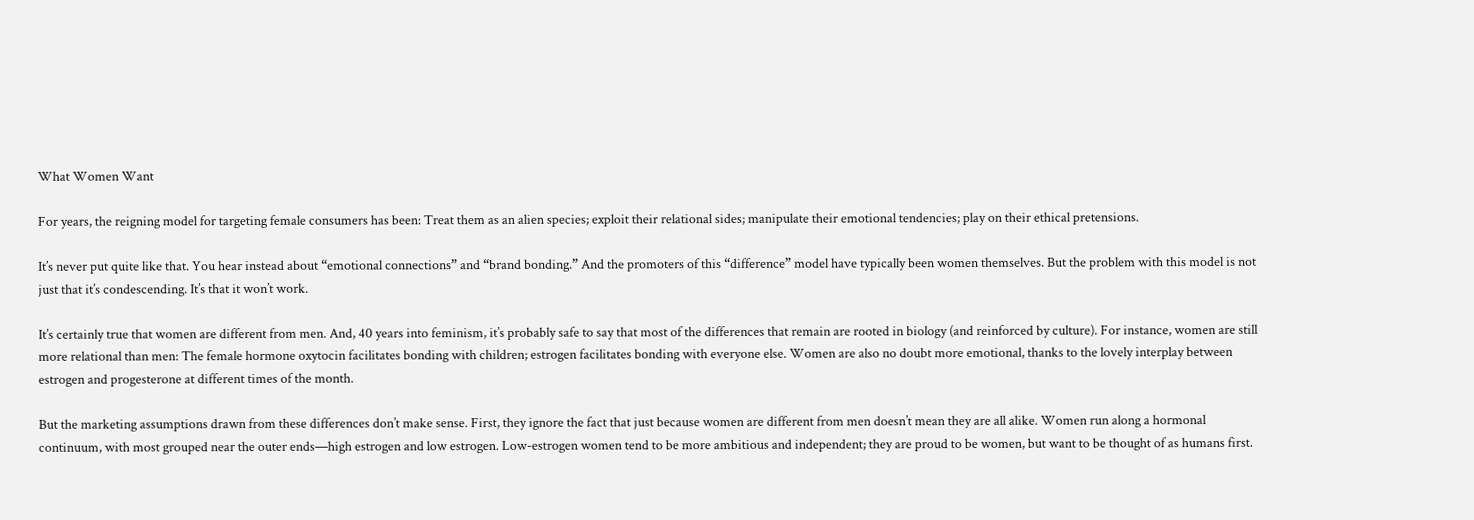What Women Want

For years, the reigning model for targeting female consumers has been: Treat them as an alien species; exploit their relational sides; manipulate their emotional tendencies; play on their ethical pretensions.

It’s never put quite like that. You hear instead about “emotional connections” and “brand bonding.” And the promoters of this “difference” model have typically been women themselves. But the problem with this model is not just that it’s condescending. It’s that it won’t work.

It’s certainly true that women are different from men. And, 40 years into feminism, it’s probably safe to say that most of the differences that remain are rooted in biology (and reinforced by culture). For instance, women are still more relational than men: The female hormone oxytocin facilitates bonding with children; estrogen facilitates bonding with everyone else. Women are also no doubt more emotional, thanks to the lovely interplay between estrogen and progesterone at different times of the month.

But the marketing assumptions drawn from these differences don’t make sense. First, they ignore the fact that just because women are different from men doesn’t mean they are all alike. Women run along a hormonal continuum, with most grouped near the outer ends—high estrogen and low estrogen. Low-estrogen women tend to be more ambitious and independent; they are proud to be women, but want to be thought of as humans first.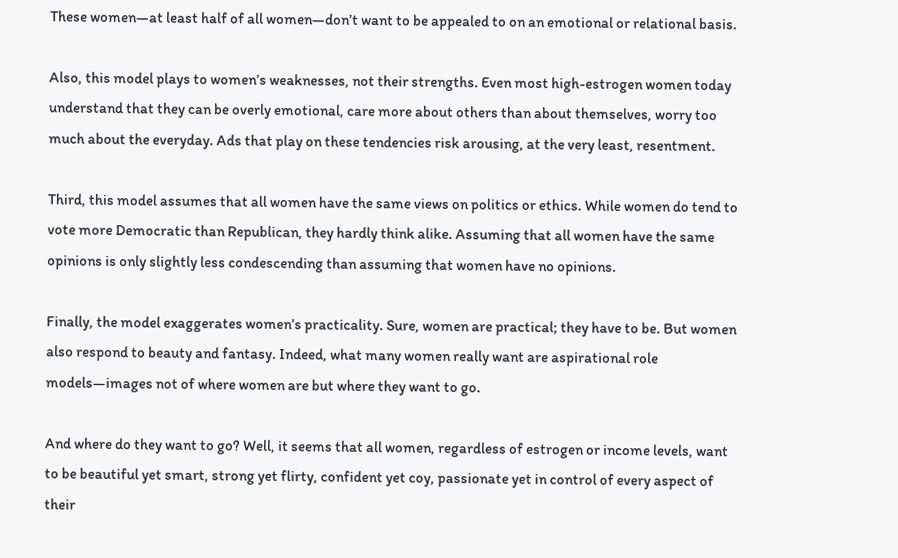These women—at least half of all women—don’t want to be appealed to on an emotional or relational basis.

Also, this model plays to women’s weaknesses, not their strengths. Even most high-estrogen women today understand that they can be overly emotional, care more about others than about themselves, worry too much about the everyday. Ads that play on these tendencies risk arousing, at the very least, resentment.

Third, this model assumes that all women have the same views on politics or ethics. While women do tend to vote more Democratic than Republican, they hardly think alike. Assuming that all women have the same opinions is only slightly less condescending than assuming that women have no opinions.

Finally, the model exaggerates women’s practicality. Sure, women are practical; they have to be. But women also respond to beauty and fantasy. Indeed, what many women really want are aspirational role models—images not of where women are but where they want to go.

And where do they want to go? Well, it seems that all women, regardless of estrogen or income levels, want to be beautiful yet smart, strong yet flirty, confident yet coy, passionate yet in control of every aspect of their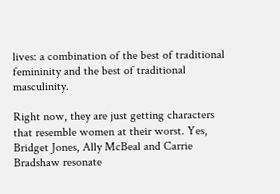lives: a combination of the best of traditional femininity and the best of traditional masculinity.

Right now, they are just getting characters that resemble women at their worst. Yes, Bridget Jones, Ally McBeal and Carrie Bradshaw resonate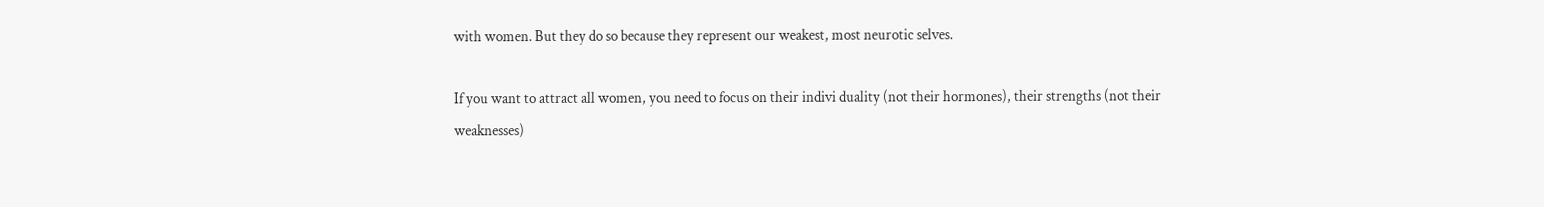with women. But they do so because they represent our weakest, most neurotic selves.

If you want to attract all women, you need to focus on their indivi duality (not their hormones), their strengths (not their weaknesses)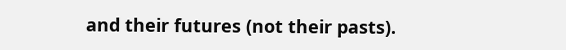and their futures (not their pasts).